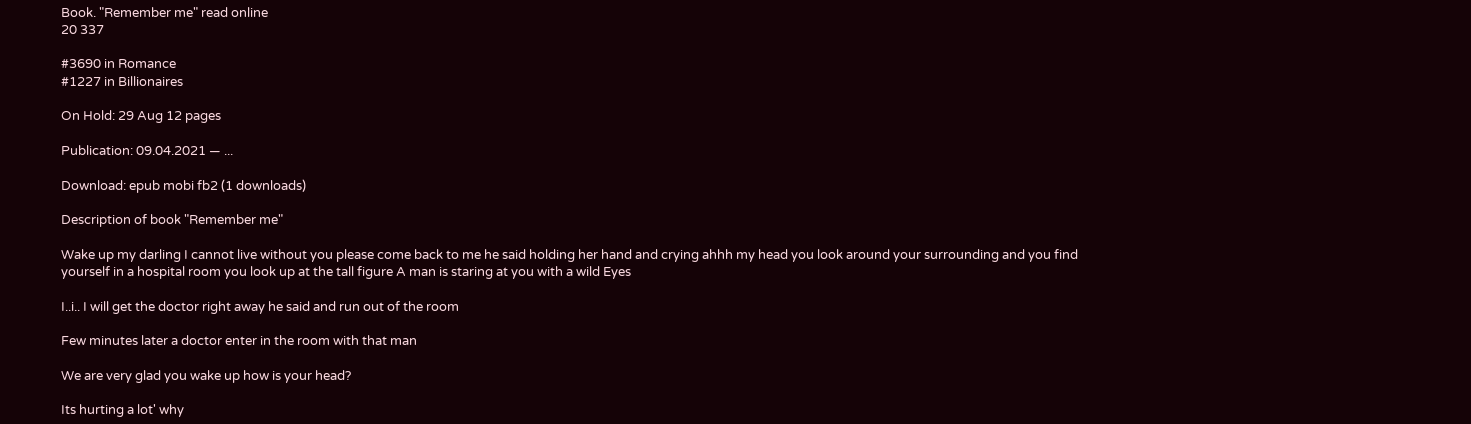Book. "Remember me" read online
20 337

#3690 in Romance
#1227 in Billionaires

On Hold: 29 Aug 12 pages

Publication: 09.04.2021 — ...

Download: epub mobi fb2 (1 downloads)

Description of book "Remember me"

Wake up my darling I cannot live without you please come back to me he said holding her hand and crying ahhh my head you look around your surrounding and you find yourself in a hospital room you look up at the tall figure A man is staring at you with a wild Eyes

I..i.. I will get the doctor right away he said and run out of the room

Few minutes later a doctor enter in the room with that man

We are very glad you wake up how is your head?

Its hurting a lot' why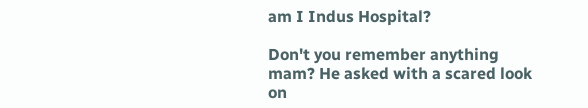am I Indus Hospital?

Don't you remember anything mam? He asked with a scared look on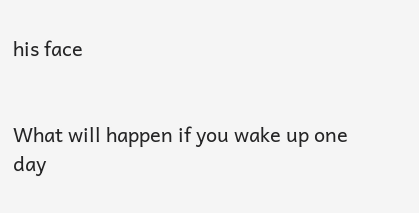his face


What will happen if you wake up one day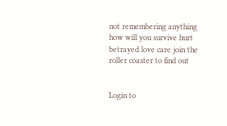not remembering anything how will you survive hurt betrayed love care join the roller coaster to find out


Login to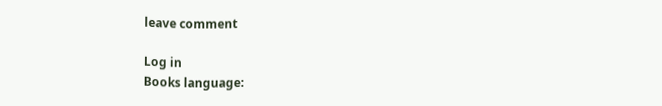leave comment

Log in
Books language: